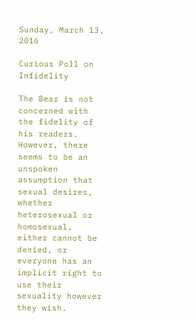Sunday, March 13, 2016

Curious Poll on Infidelity

The Bear is not concerned with the fidelity of his readers. However, there seems to be an unspoken assumption that sexual desires, whether heterosexual or homosexual, either cannot be denied, or everyone has an implicit right to use their sexuality however they wish.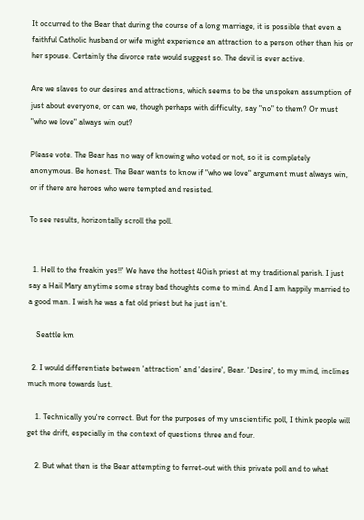It occurred to the Bear that during the course of a long marriage, it is possible that even a faithful Catholic husband or wife might experience an attraction to a person other than his or her spouse. Certainly the divorce rate would suggest so. The devil is ever active.

Are we slaves to our desires and attractions, which seems to be the unspoken assumption of just about everyone, or can we, though perhaps with difficulty, say "no" to them? Or must "who we love" always win out?

Please vote. The Bear has no way of knowing who voted or not, so it is completely anonymous. Be honest. The Bear wants to know if "who we love" argument must always win, or if there are heroes who were tempted and resisted.

To see results, horizontally scroll the poll.


  1. Hell to the freakin yes!!' We have the hottest 40ish priest at my traditional parish. I just say a Hail Mary anytime some stray bad thoughts come to mind. And I am happily married to a good man. I wish he was a fat old priest but he just isn't.

    Seattle km

  2. I would differentiate between 'attraction' and 'desire', Bear. 'Desire', to my mind, inclines much more towards lust.

    1. Technically you're correct. But for the purposes of my unscientific poll, I think people will get the drift, especially in the context of questions three and four.

    2. But what then is the Bear attempting to ferret-out with this private poll and to what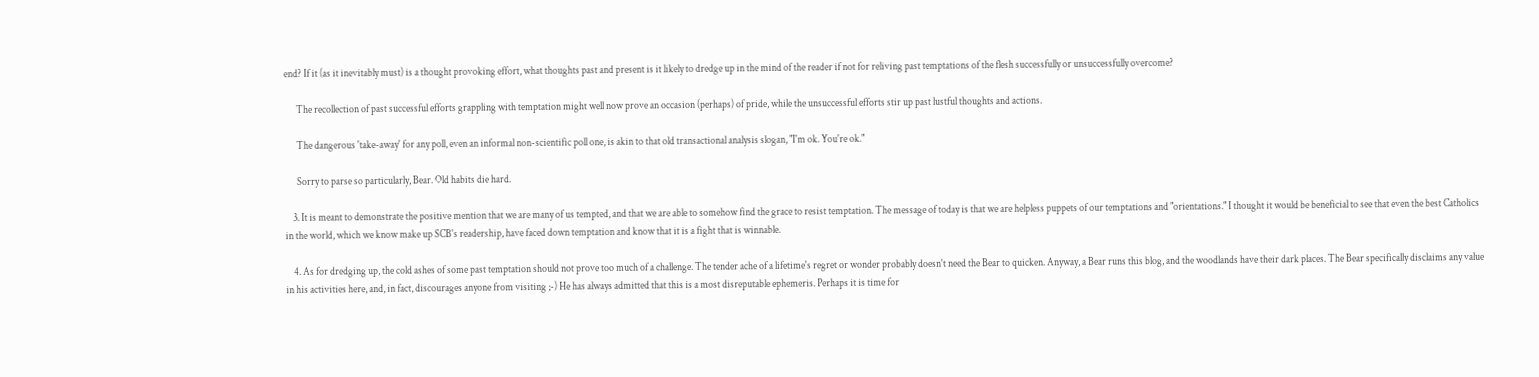end? If it (as it inevitably must) is a thought provoking effort, what thoughts past and present is it likely to dredge up in the mind of the reader if not for reliving past temptations of the flesh successfully or unsuccessfully overcome?

      The recollection of past successful efforts grappling with temptation might well now prove an occasion (perhaps) of pride, while the unsuccessful efforts stir up past lustful thoughts and actions.

      The dangerous 'take-away' for any poll, even an informal non-scientific poll one, is akin to that old transactional analysis slogan, "I'm ok. You're ok."

      Sorry to parse so particularly, Bear. Old habits die hard.

    3. It is meant to demonstrate the positive mention that we are many of us tempted, and that we are able to somehow find the grace to resist temptation. The message of today is that we are helpless puppets of our temptations and "orientations." I thought it would be beneficial to see that even the best Catholics in the world, which we know make up SCB's readership, have faced down temptation and know that it is a fight that is winnable.

    4. As for dredging up, the cold ashes of some past temptation should not prove too much of a challenge. The tender ache of a lifetime's regret or wonder probably doesn't need the Bear to quicken. Anyway, a Bear runs this blog, and the woodlands have their dark places. The Bear specifically disclaims any value in his activities here, and, in fact, discourages anyone from visiting ;-) He has always admitted that this is a most disreputable ephemeris. Perhaps it is time for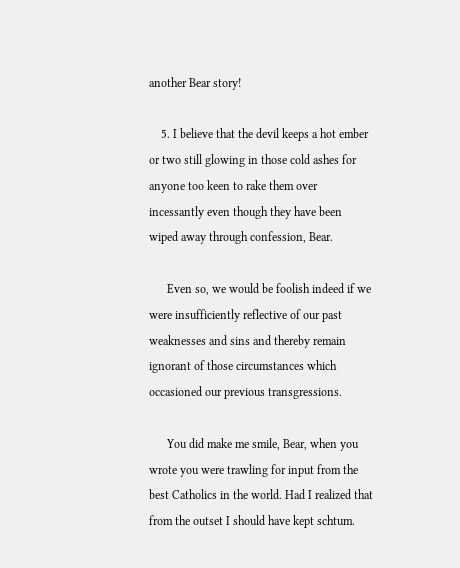another Bear story!

    5. I believe that the devil keeps a hot ember or two still glowing in those cold ashes for anyone too keen to rake them over incessantly even though they have been wiped away through confession, Bear.

      Even so, we would be foolish indeed if we were insufficiently reflective of our past weaknesses and sins and thereby remain ignorant of those circumstances which occasioned our previous transgressions.

      You did make me smile, Bear, when you wrote you were trawling for input from the best Catholics in the world. Had I realized that from the outset I should have kept schtum.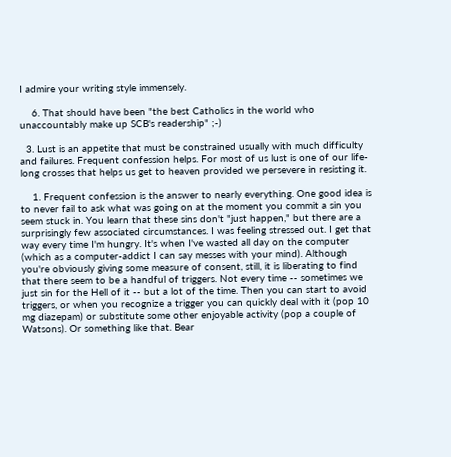I admire your writing style immensely.

    6. That should have been "the best Catholics in the world who unaccountably make up SCB's readership" ;-)

  3. Lust is an appetite that must be constrained usually with much difficulty and failures. Frequent confession helps. For most of us lust is one of our life-long crosses that helps us get to heaven provided we persevere in resisting it.

    1. Frequent confession is the answer to nearly everything. One good idea is to never fail to ask what was going on at the moment you commit a sin you seem stuck in. You learn that these sins don't "just happen," but there are a surprisingly few associated circumstances. I was feeling stressed out. I get that way every time I'm hungry. It's when I've wasted all day on the computer (which as a computer-addict I can say messes with your mind). Although you're obviously giving some measure of consent, still, it is liberating to find that there seem to be a handful of triggers. Not every time -- sometimes we just sin for the Hell of it -- but a lot of the time. Then you can start to avoid triggers, or when you recognize a trigger you can quickly deal with it (pop 10 mg diazepam) or substitute some other enjoyable activity (pop a couple of Watsons). Or something like that. Bear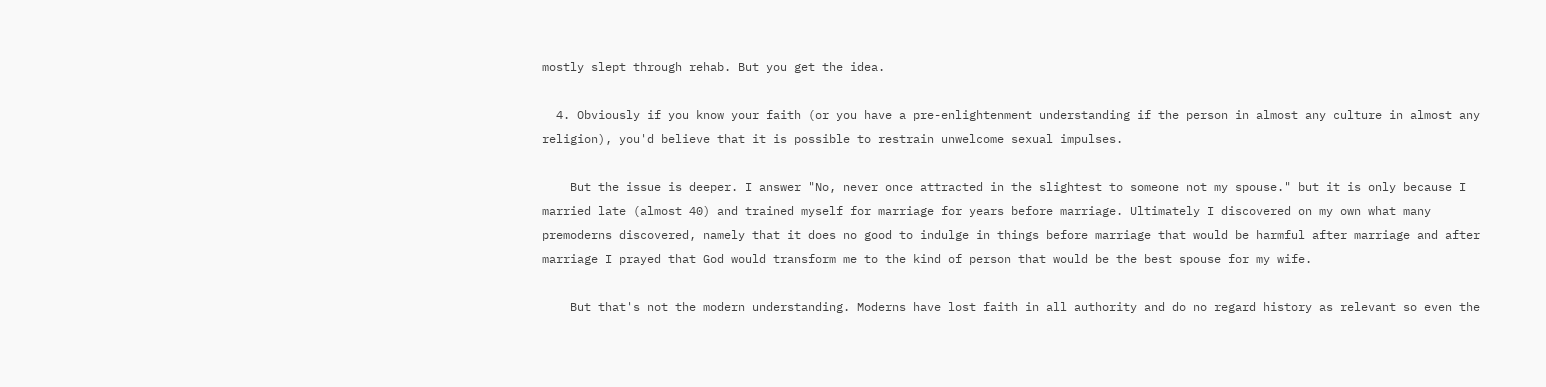mostly slept through rehab. But you get the idea.

  4. Obviously if you know your faith (or you have a pre-enlightenment understanding if the person in almost any culture in almost any religion), you'd believe that it is possible to restrain unwelcome sexual impulses.

    But the issue is deeper. I answer "No, never once attracted in the slightest to someone not my spouse." but it is only because I married late (almost 40) and trained myself for marriage for years before marriage. Ultimately I discovered on my own what many premoderns discovered, namely that it does no good to indulge in things before marriage that would be harmful after marriage and after marriage I prayed that God would transform me to the kind of person that would be the best spouse for my wife.

    But that's not the modern understanding. Moderns have lost faith in all authority and do no regard history as relevant so even the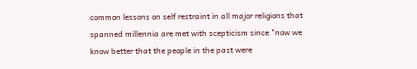common lessons on self restraint in all major religions that spanned millennia are met with scepticism since "now we know better that the people in the past were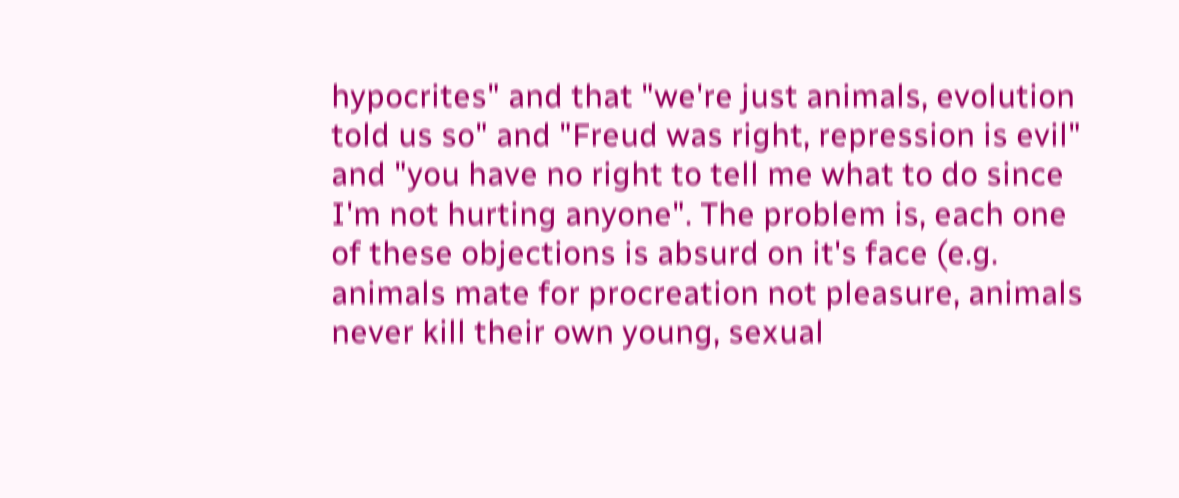hypocrites" and that "we're just animals, evolution told us so" and "Freud was right, repression is evil" and "you have no right to tell me what to do since I'm not hurting anyone". The problem is, each one of these objections is absurd on it's face (e.g. animals mate for procreation not pleasure, animals never kill their own young, sexual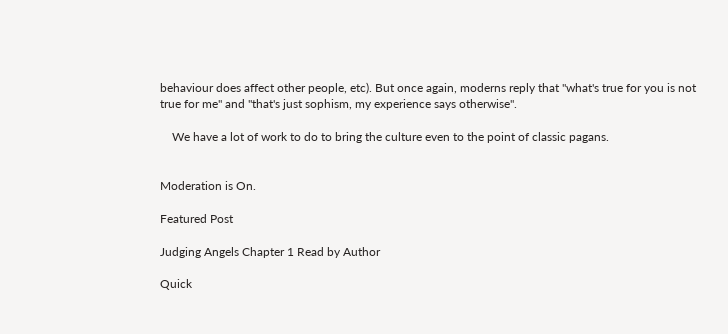behaviour does affect other people, etc). But once again, moderns reply that "what's true for you is not true for me" and "that's just sophism, my experience says otherwise".

    We have a lot of work to do to bring the culture even to the point of classic pagans.


Moderation is On.

Featured Post

Judging Angels Chapter 1 Read by Author

Quick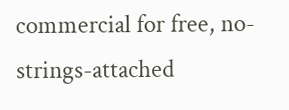commercial for free, no-strings-attached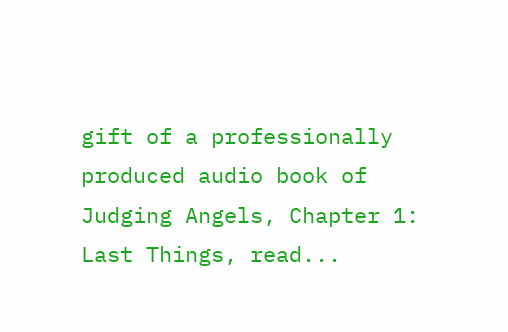gift of a professionally produced audio book of Judging Angels, Chapter 1: Last Things, read...